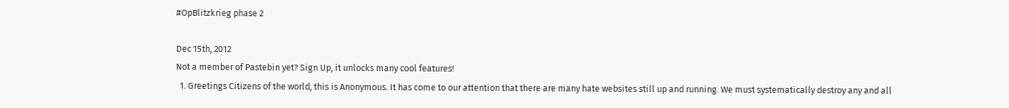#OpBlitzkrieg phase 2

Dec 15th, 2012
Not a member of Pastebin yet? Sign Up, it unlocks many cool features!
  1. Greetings Citizens of the world, this is Anonymous. It has come to our attention that there are many hate websites still up and running. We must systematically destroy any and all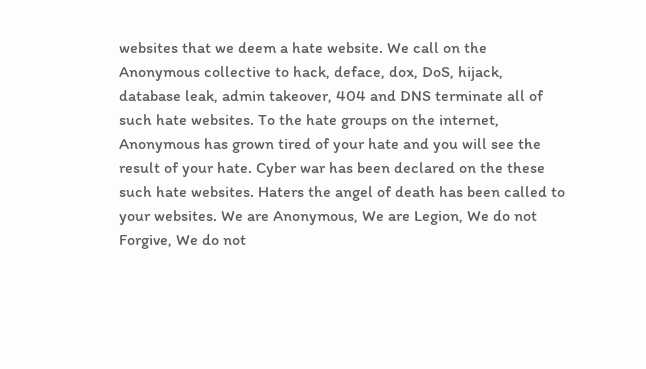websites that we deem a hate website. We call on the Anonymous collective to hack, deface, dox, DoS, hijack, database leak, admin takeover, 404 and DNS terminate all of such hate websites. To the hate groups on the internet, Anonymous has grown tired of your hate and you will see the result of your hate. Cyber war has been declared on the these such hate websites. Haters the angel of death has been called to your websites. We are Anonymous, We are Legion, We do not Forgive, We do not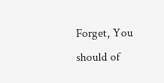Forget, You should of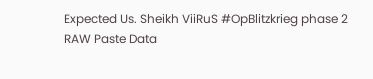Expected Us. Sheikh ViiRuS #OpBlitzkrieg phase 2
RAW Paste Data